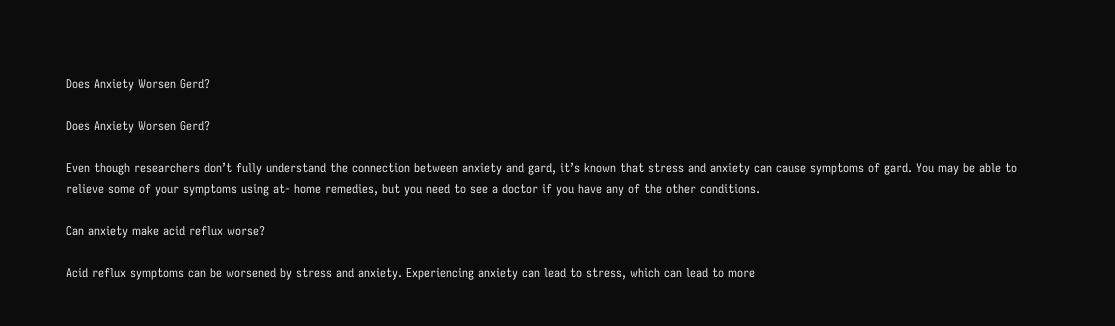Does Anxiety Worsen Gerd?

Does Anxiety Worsen Gerd?

Even though researchers don’t fully understand the connection between anxiety and gard, it’s known that stress and anxiety can cause symptoms of gard. You may be able to relieve some of your symptoms using at- home remedies, but you need to see a doctor if you have any of the other conditions.

Can anxiety make acid reflux worse?

Acid reflux symptoms can be worsened by stress and anxiety. Experiencing anxiety can lead to stress, which can lead to more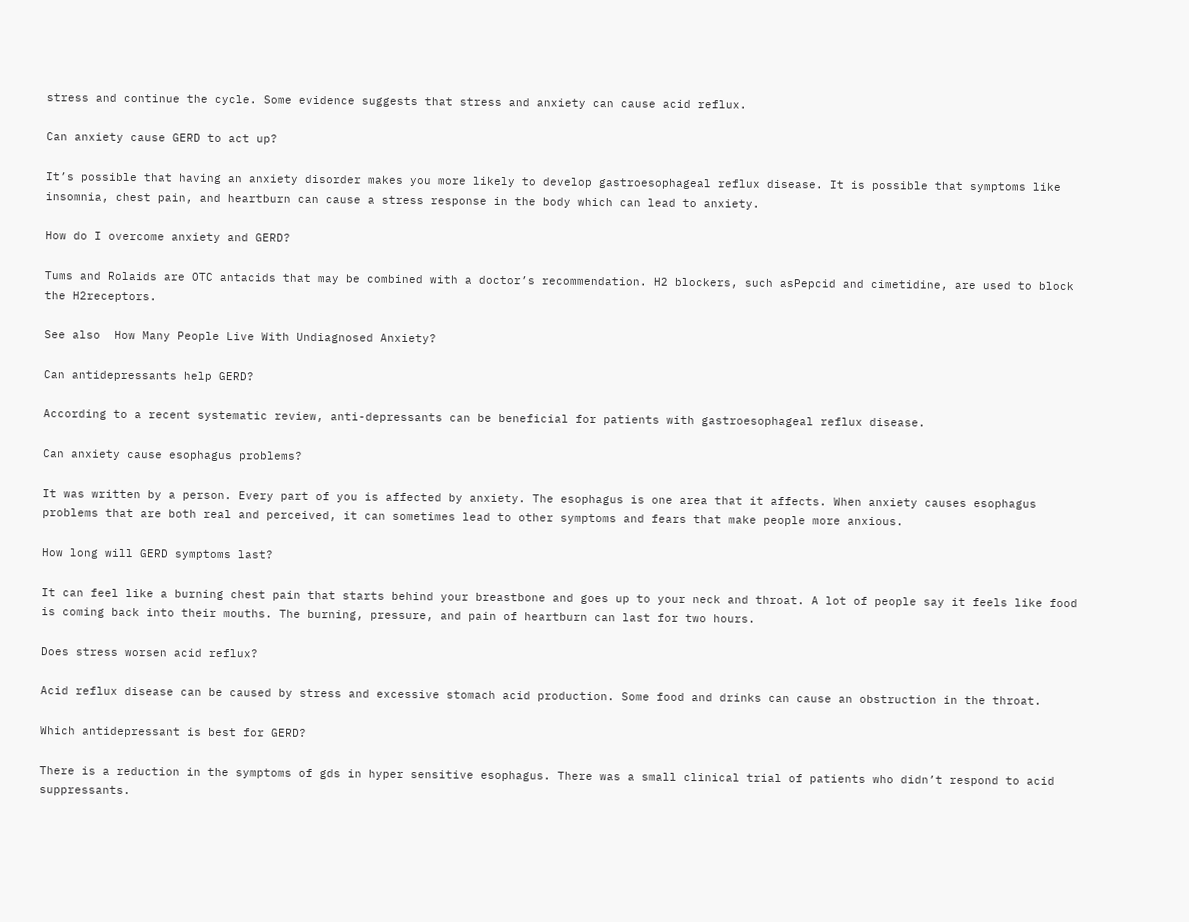stress and continue the cycle. Some evidence suggests that stress and anxiety can cause acid reflux.

Can anxiety cause GERD to act up?

It’s possible that having an anxiety disorder makes you more likely to develop gastroesophageal reflux disease. It is possible that symptoms like insomnia, chest pain, and heartburn can cause a stress response in the body which can lead to anxiety.

How do I overcome anxiety and GERD?

Tums and Rolaids are OTC antacids that may be combined with a doctor’s recommendation. H2 blockers, such asPepcid and cimetidine, are used to block the H2receptors.

See also  How Many People Live With Undiagnosed Anxiety?

Can antidepressants help GERD?

According to a recent systematic review, anti-depressants can be beneficial for patients with gastroesophageal reflux disease.

Can anxiety cause esophagus problems?

It was written by a person. Every part of you is affected by anxiety. The esophagus is one area that it affects. When anxiety causes esophagus problems that are both real and perceived, it can sometimes lead to other symptoms and fears that make people more anxious.

How long will GERD symptoms last?

It can feel like a burning chest pain that starts behind your breastbone and goes up to your neck and throat. A lot of people say it feels like food is coming back into their mouths. The burning, pressure, and pain of heartburn can last for two hours.

Does stress worsen acid reflux?

Acid reflux disease can be caused by stress and excessive stomach acid production. Some food and drinks can cause an obstruction in the throat.

Which antidepressant is best for GERD?

There is a reduction in the symptoms of gds in hyper sensitive esophagus. There was a small clinical trial of patients who didn’t respond to acid suppressants.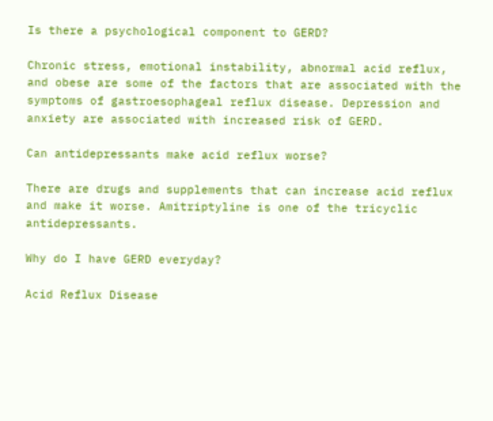Is there a psychological component to GERD?

Chronic stress, emotional instability, abnormal acid reflux, and obese are some of the factors that are associated with the symptoms of gastroesophageal reflux disease. Depression and anxiety are associated with increased risk of GERD.

Can antidepressants make acid reflux worse?

There are drugs and supplements that can increase acid reflux and make it worse. Amitriptyline is one of the tricyclic antidepressants.

Why do I have GERD everyday?

Acid Reflux Disease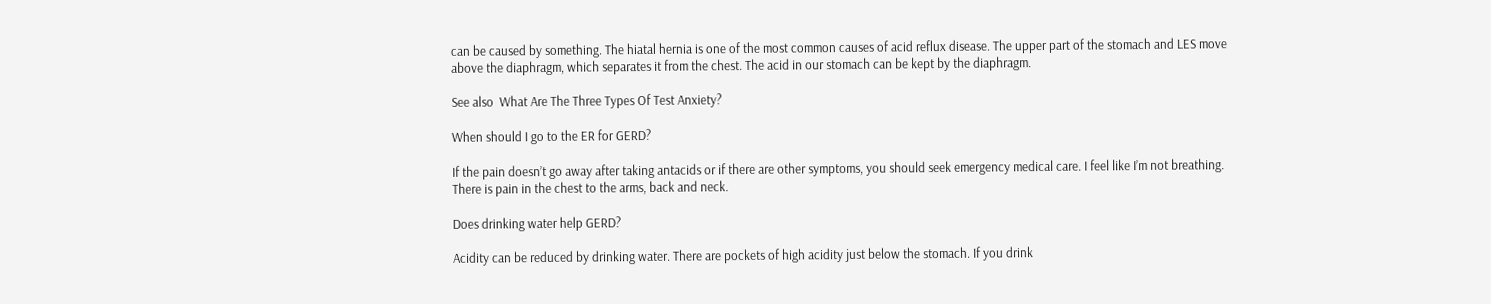can be caused by something. The hiatal hernia is one of the most common causes of acid reflux disease. The upper part of the stomach and LES move above the diaphragm, which separates it from the chest. The acid in our stomach can be kept by the diaphragm.

See also  What Are The Three Types Of Test Anxiety?

When should I go to the ER for GERD?

If the pain doesn’t go away after taking antacids or if there are other symptoms, you should seek emergency medical care. I feel like I’m not breathing. There is pain in the chest to the arms, back and neck.

Does drinking water help GERD?

Acidity can be reduced by drinking water. There are pockets of high acidity just below the stomach. If you drink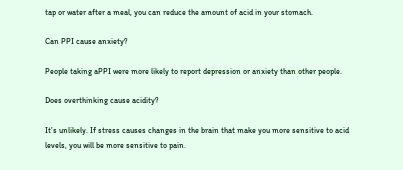tap or water after a meal, you can reduce the amount of acid in your stomach.

Can PPI cause anxiety?

People taking aPPI were more likely to report depression or anxiety than other people.

Does overthinking cause acidity?

It’s unlikely. If stress causes changes in the brain that make you more sensitive to acid levels, you will be more sensitive to pain.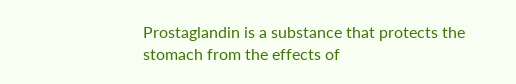Prostaglandin is a substance that protects the stomach from the effects of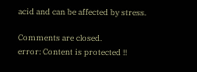acid and can be affected by stress.

Comments are closed.
error: Content is protected !!